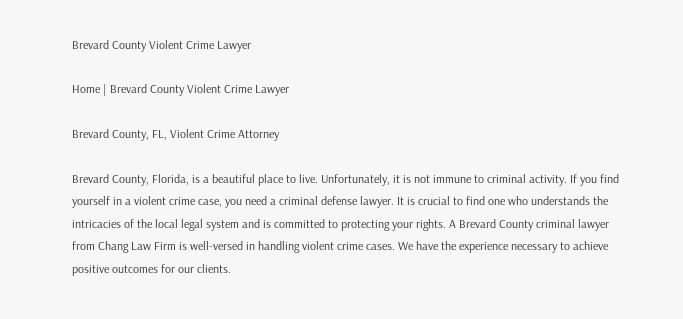Brevard County Violent Crime Lawyer

Home | Brevard County Violent Crime Lawyer

Brevard County, FL, Violent Crime Attorney

Brevard County, Florida, is a beautiful place to live. Unfortunately, it is not immune to criminal activity. If you find yourself in a violent crime case, you need a criminal defense lawyer. It is crucial to find one who understands the intricacies of the local legal system and is committed to protecting your rights. A Brevard County criminal lawyer from Chang Law Firm is well-versed in handling violent crime cases. We have the experience necessary to achieve positive outcomes for our clients.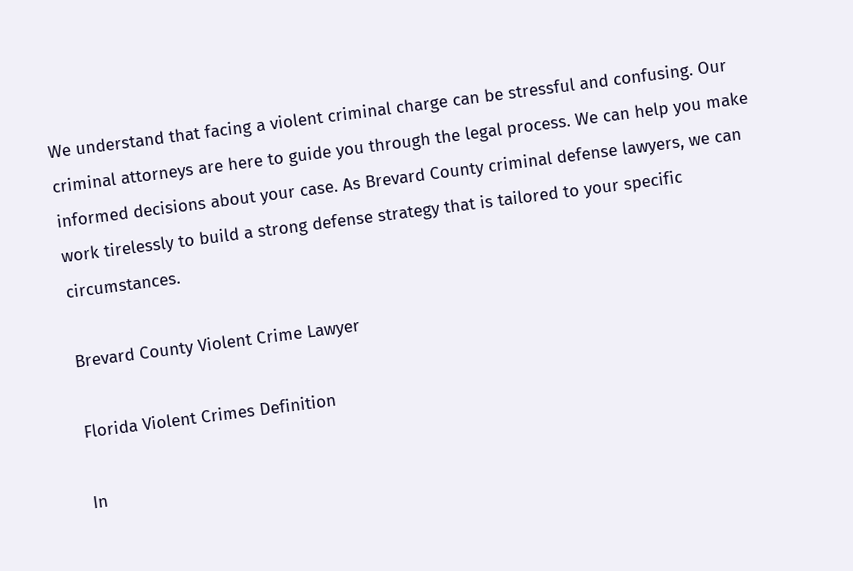We understand that facing a violent criminal charge can be stressful and confusing. Our criminal attorneys are here to guide you through the legal process. We can help you make informed decisions about your case. As Brevard County criminal defense lawyers, we can work tirelessly to build a strong defense strategy that is tailored to your specific circumstances.

Brevard County Violent Crime Lawyer

Florida Violent Crimes Definition

In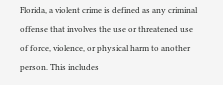Florida, a violent crime is defined as any criminal offense that involves the use or threatened use of force, violence, or physical harm to another person. This includes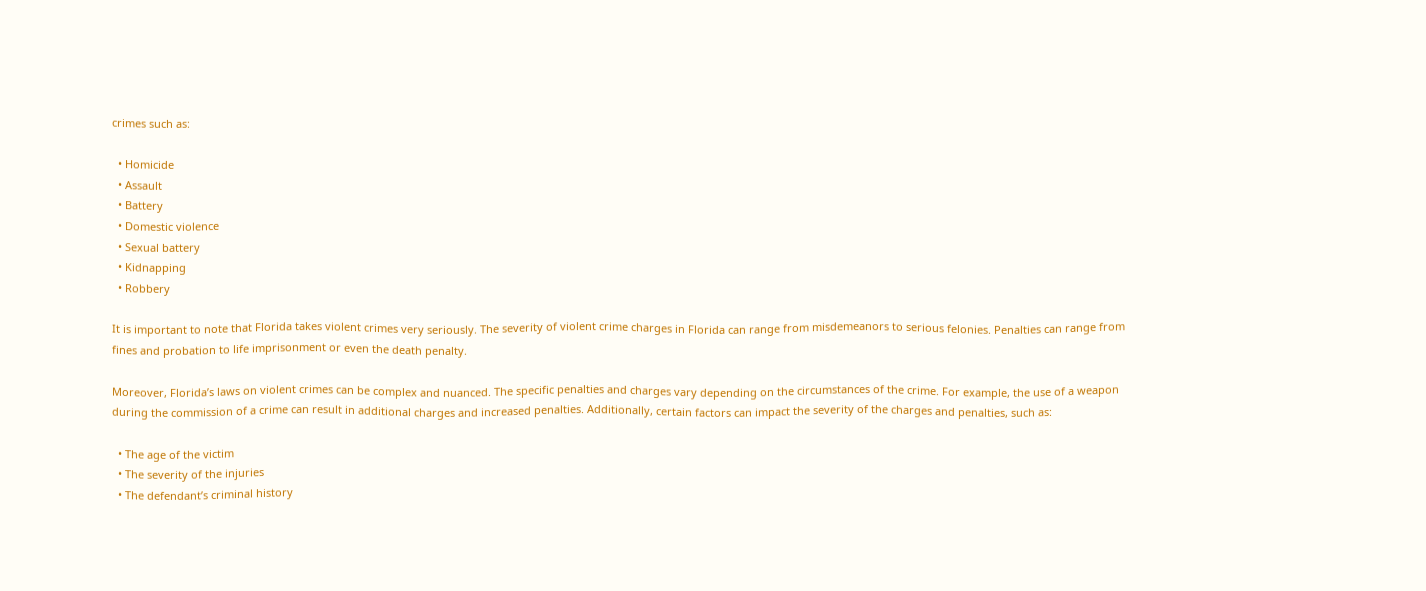crimes such as:

  • Homicide
  • Assault
  • Battery
  • Domestic violence
  • Sexual battery
  • Kidnapping
  • Robbery

It is important to note that Florida takes violent crimes very seriously. The severity of violent crime charges in Florida can range from misdemeanors to serious felonies. Penalties can range from fines and probation to life imprisonment or even the death penalty.

Moreover, Florida’s laws on violent crimes can be complex and nuanced. The specific penalties and charges vary depending on the circumstances of the crime. For example, the use of a weapon during the commission of a crime can result in additional charges and increased penalties. Additionally, certain factors can impact the severity of the charges and penalties, such as:

  • The age of the victim
  • The severity of the injuries
  • The defendant’s criminal history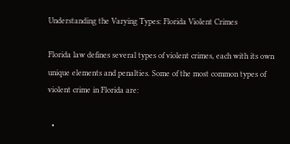Understanding the Varying Types: Florida Violent Crimes

Florida law defines several types of violent crimes, each with its own unique elements and penalties. Some of the most common types of violent crime in Florida are:

  •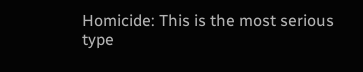Homicide: This is the most serious type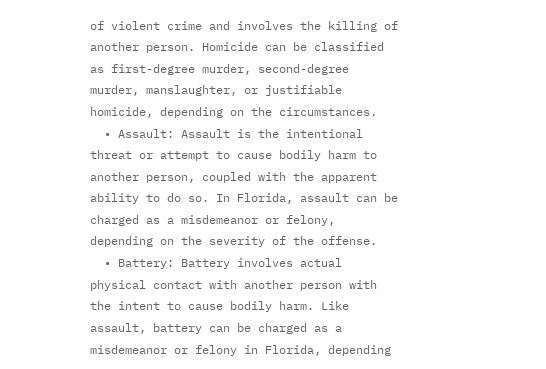of violent crime and involves the killing of another person. Homicide can be classified as first-degree murder, second-degree murder, manslaughter, or justifiable homicide, depending on the circumstances.
  • Assault: Assault is the intentional threat or attempt to cause bodily harm to another person, coupled with the apparent ability to do so. In Florida, assault can be charged as a misdemeanor or felony, depending on the severity of the offense.
  • Battery: Battery involves actual physical contact with another person with the intent to cause bodily harm. Like assault, battery can be charged as a misdemeanor or felony in Florida, depending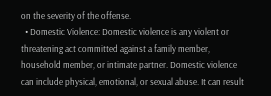on the severity of the offense.
  • Domestic Violence: Domestic violence is any violent or threatening act committed against a family member, household member, or intimate partner. Domestic violence can include physical, emotional, or sexual abuse. It can result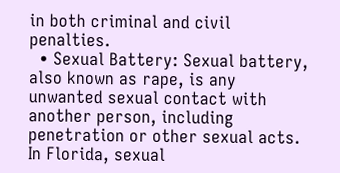in both criminal and civil penalties.
  • Sexual Battery: Sexual battery, also known as rape, is any unwanted sexual contact with another person, including penetration or other sexual acts. In Florida, sexual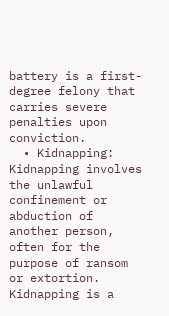battery is a first-degree felony that carries severe penalties upon conviction.
  • Kidnapping: Kidnapping involves the unlawful confinement or abduction of another person, often for the purpose of ransom or extortion. Kidnapping is a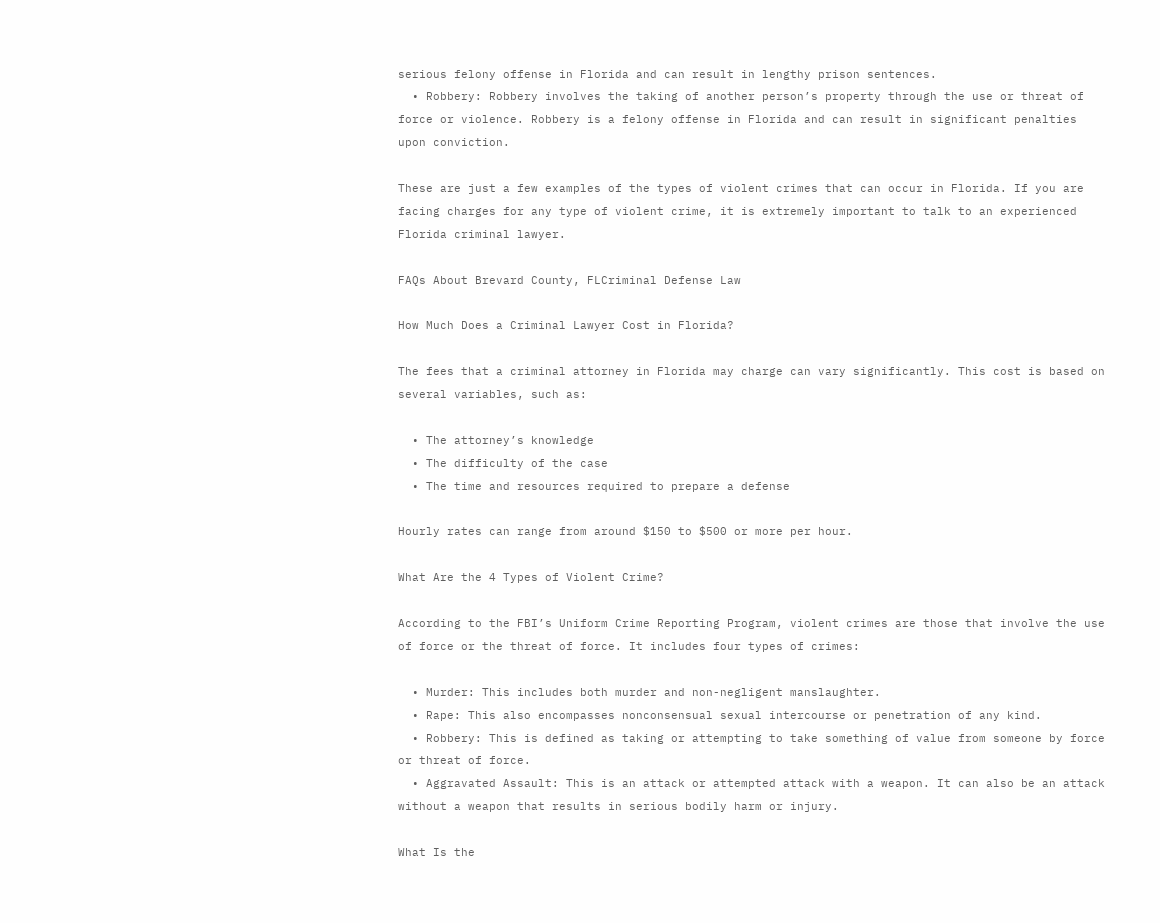serious felony offense in Florida and can result in lengthy prison sentences.
  • Robbery: Robbery involves the taking of another person’s property through the use or threat of force or violence. Robbery is a felony offense in Florida and can result in significant penalties upon conviction.

These are just a few examples of the types of violent crimes that can occur in Florida. If you are facing charges for any type of violent crime, it is extremely important to talk to an experienced Florida criminal lawyer.

FAQs About Brevard County, FLCriminal Defense Law

How Much Does a Criminal Lawyer Cost in Florida?

The fees that a criminal attorney in Florida may charge can vary significantly. This cost is based on several variables, such as:

  • The attorney’s knowledge
  • The difficulty of the case
  • The time and resources required to prepare a defense

Hourly rates can range from around $150 to $500 or more per hour.

What Are the 4 Types of Violent Crime?

According to the FBI’s Uniform Crime Reporting Program, violent crimes are those that involve the use of force or the threat of force. It includes four types of crimes:

  • Murder: This includes both murder and non-negligent manslaughter.
  • Rape: This also encompasses nonconsensual sexual intercourse or penetration of any kind.
  • Robbery: This is defined as taking or attempting to take something of value from someone by force or threat of force.
  • Aggravated Assault: This is an attack or attempted attack with a weapon. It can also be an attack without a weapon that results in serious bodily harm or injury.

What Is the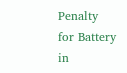Penalty for Battery in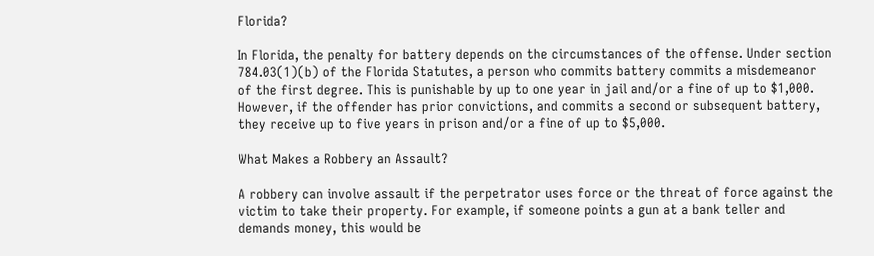Florida?

In Florida, the penalty for battery depends on the circumstances of the offense. Under section 784.03(1)(b) of the Florida Statutes, a person who commits battery commits a misdemeanor of the first degree. This is punishable by up to one year in jail and/or a fine of up to $1,000. However, if the offender has prior convictions, and commits a second or subsequent battery, they receive up to five years in prison and/or a fine of up to $5,000.

What Makes a Robbery an Assault?

A robbery can involve assault if the perpetrator uses force or the threat of force against the victim to take their property. For example, if someone points a gun at a bank teller and demands money, this would be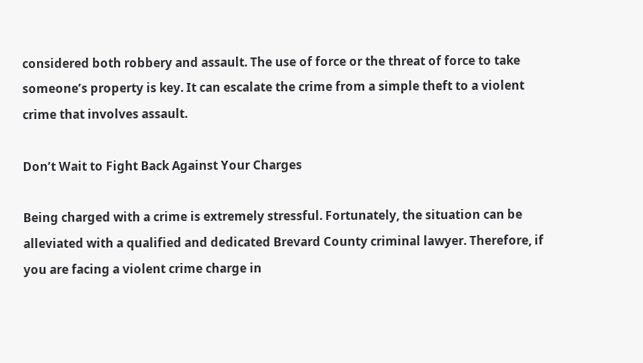considered both robbery and assault. The use of force or the threat of force to take someone’s property is key. It can escalate the crime from a simple theft to a violent crime that involves assault.

Don’t Wait to Fight Back Against Your Charges

Being charged with a crime is extremely stressful. Fortunately, the situation can be alleviated with a qualified and dedicated Brevard County criminal lawyer. Therefore, if you are facing a violent crime charge in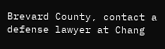Brevard County, contact a defense lawyer at Chang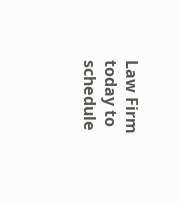Law Firm today to schedule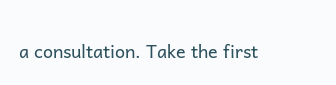a consultation. Take the first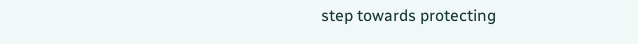step towards protecting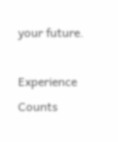your future.

Experience Counts